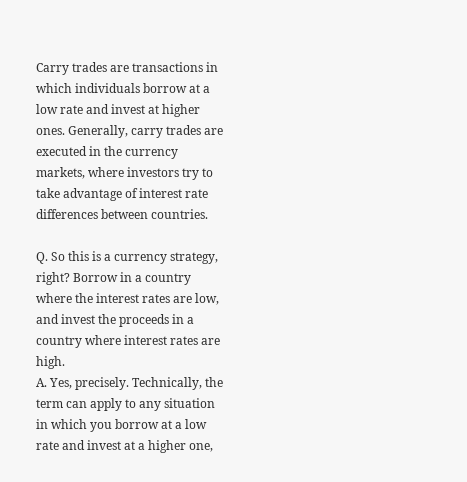Carry trades are transactions in which individuals borrow at a low rate and invest at higher ones. Generally, carry trades are executed in the currency markets, where investors try to take advantage of interest rate differences between countries.

Q. So this is a currency strategy, right? Borrow in a country where the interest rates are low, and invest the proceeds in a country where interest rates are high.
A. Yes, precisely. Technically, the term can apply to any situation in which you borrow at a low rate and invest at a higher one,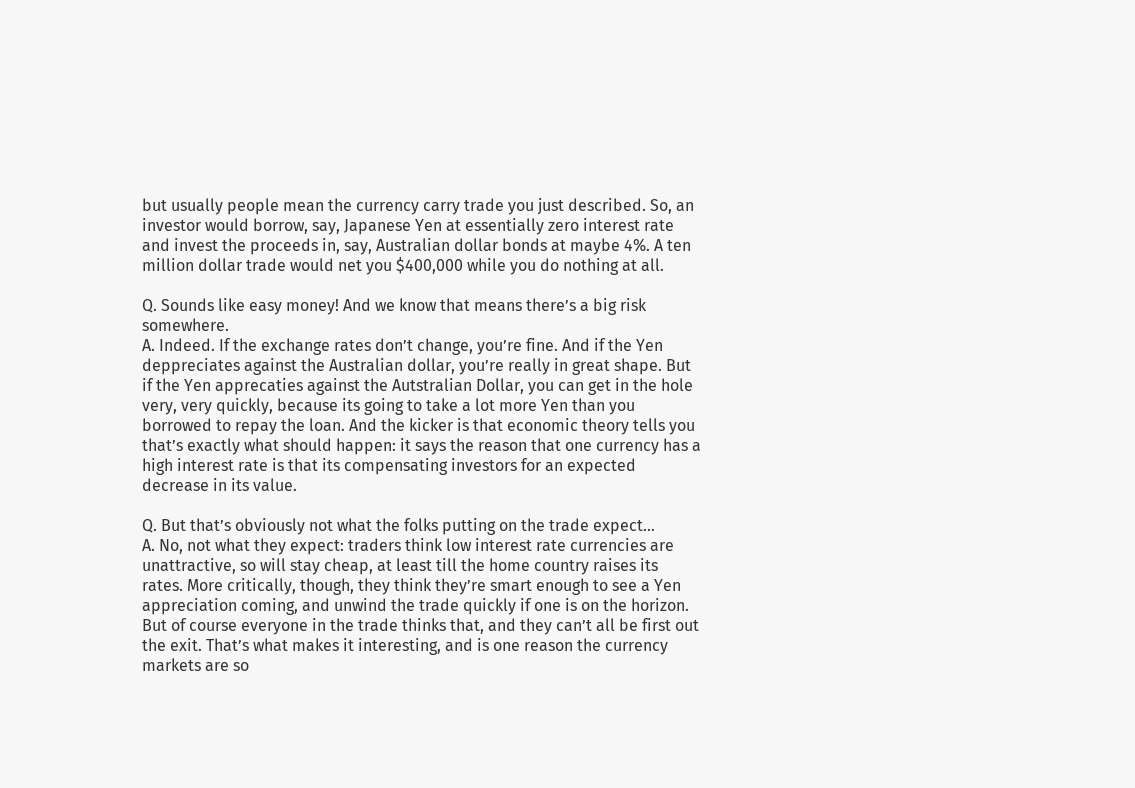but usually people mean the currency carry trade you just described. So, an investor would borrow, say, Japanese Yen at essentially zero interest rate and invest the proceeds in, say, Australian dollar bonds at maybe 4%. A ten million dollar trade would net you $400,000 while you do nothing at all.

Q. Sounds like easy money! And we know that means there’s a big risk somewhere.
A. Indeed. If the exchange rates don’t change, you’re fine. And if the Yen deppreciates against the Australian dollar, you’re really in great shape. But if the Yen apprecaties against the Autstralian Dollar, you can get in the hole very, very quickly, because its going to take a lot more Yen than you borrowed to repay the loan. And the kicker is that economic theory tells you that’s exactly what should happen: it says the reason that one currency has a high interest rate is that its compensating investors for an expected decrease in its value.

Q. But that’s obviously not what the folks putting on the trade expect…
A. No, not what they expect: traders think low interest rate currencies are unattractive, so will stay cheap, at least till the home country raises its rates. More critically, though, they think they’re smart enough to see a Yen appreciation coming, and unwind the trade quickly if one is on the horizon. But of course everyone in the trade thinks that, and they can’t all be first out the exit. That’s what makes it interesting, and is one reason the currency markets are so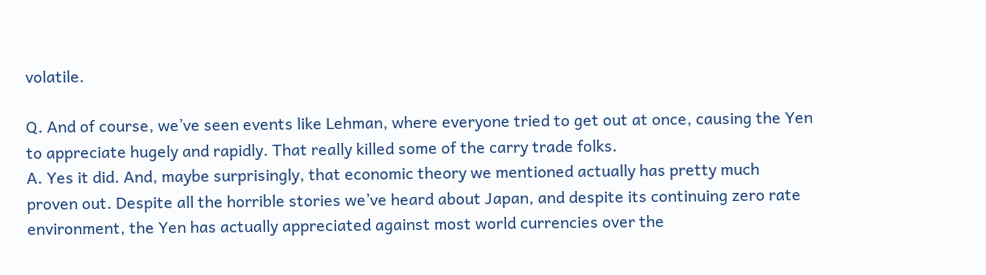volatile.

Q. And of course, we’ve seen events like Lehman, where everyone tried to get out at once, causing the Yen to appreciate hugely and rapidly. That really killed some of the carry trade folks.
A. Yes it did. And, maybe surprisingly, that economic theory we mentioned actually has pretty much proven out. Despite all the horrible stories we’ve heard about Japan, and despite its continuing zero rate environment, the Yen has actually appreciated against most world currencies over the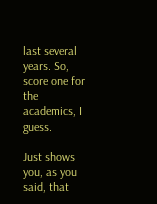last several years. So, score one for the academics, I guess.

Just shows you, as you said, that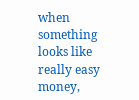when something looks like really easy money,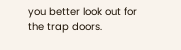you better look out for the trap doors.